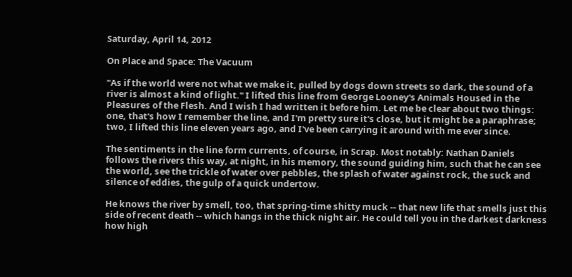Saturday, April 14, 2012

On Place and Space: The Vacuum

"As if the world were not what we make it, pulled by dogs down streets so dark, the sound of a river is almost a kind of light." I lifted this line from George Looney's Animals Housed in the Pleasures of the Flesh. And I wish I had written it before him. Let me be clear about two things: one, that's how I remember the line, and I'm pretty sure it's close, but it might be a paraphrase; two, I lifted this line eleven years ago, and I've been carrying it around with me ever since.

The sentiments in the line form currents, of course, in Scrap. Most notably: Nathan Daniels follows the rivers this way, at night, in his memory, the sound guiding him, such that he can see the world, see the trickle of water over pebbles, the splash of water against rock, the suck and silence of eddies, the gulp of a quick undertow.

He knows the river by smell, too, that spring-time shitty muck -- that new life that smells just this side of recent death -- which hangs in the thick night air. He could tell you in the darkest darkness how high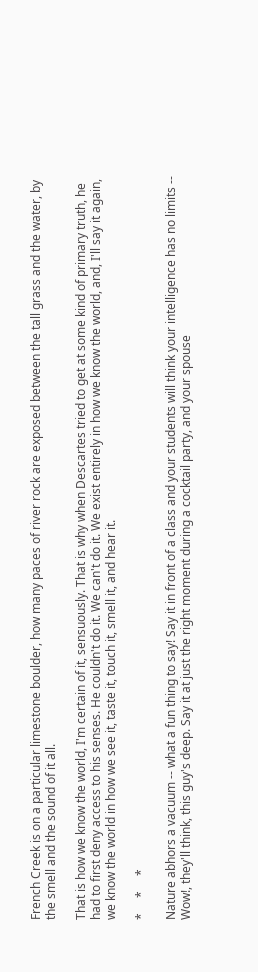French Creek is on a particular limestone boulder, how many paces of river rock are exposed between the tall grass and the water, by the smell and the sound of it all.

That is how we know the world, I'm certain of it, sensuously. That is why when Descartes tried to get at some kind of primary truth, he had to first deny access to his senses. He couldn't do it. We can't do it. We exist entirely in how we know the world, and, I'll say it again, we know the world in how we see it, taste it, touch it, smell it, and hear it.

*     *     *

Nature abhors a vacuum -- what a fun thing to say! Say it in front of a class and your students will think your intelligence has no limits -- Wow!, they'll think, this guy's deep. Say it at just the right moment during a cocktail party, and your spouse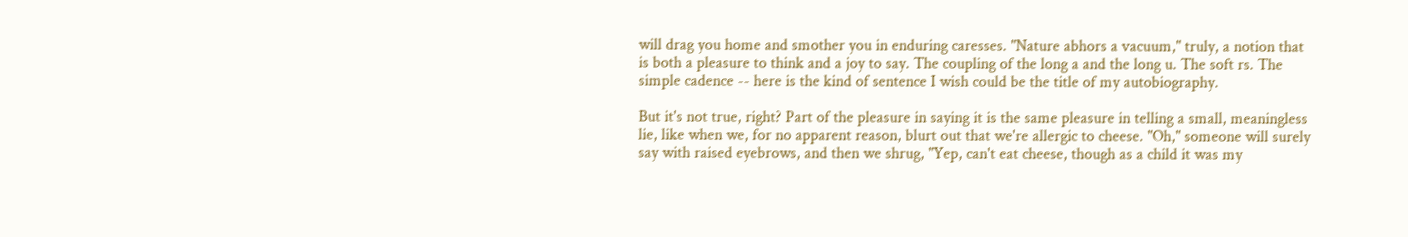will drag you home and smother you in enduring caresses. "Nature abhors a vacuum," truly, a notion that is both a pleasure to think and a joy to say. The coupling of the long a and the long u. The soft rs. The simple cadence -- here is the kind of sentence I wish could be the title of my autobiography.

But it's not true, right? Part of the pleasure in saying it is the same pleasure in telling a small, meaningless lie, like when we, for no apparent reason, blurt out that we're allergic to cheese. "Oh," someone will surely say with raised eyebrows, and then we shrug, "Yep, can't eat cheese, though as a child it was my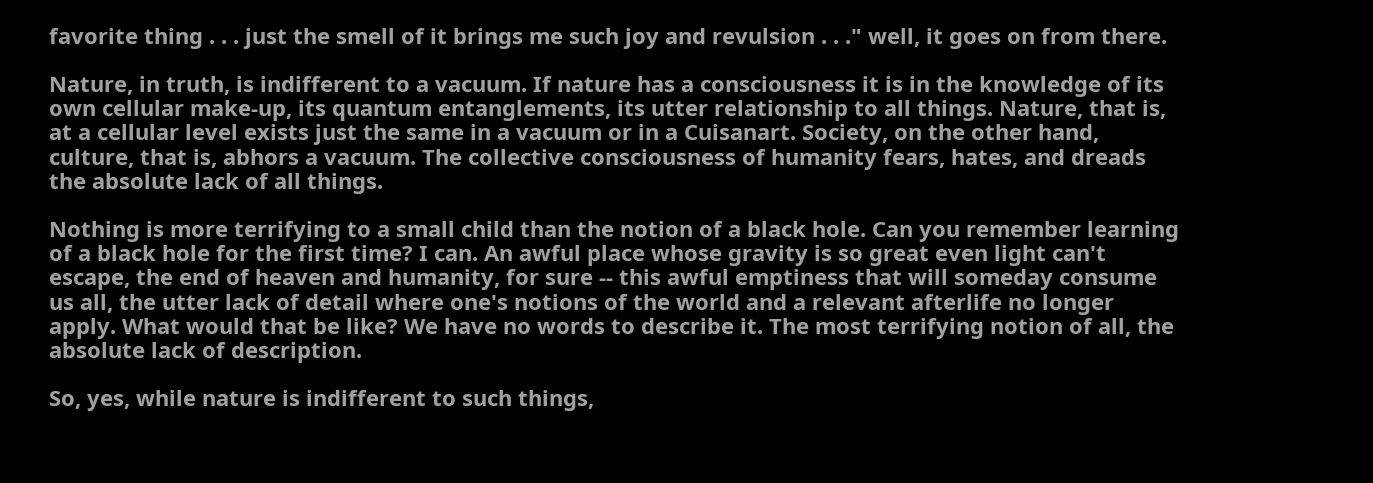favorite thing . . . just the smell of it brings me such joy and revulsion . . ." well, it goes on from there.

Nature, in truth, is indifferent to a vacuum. If nature has a consciousness it is in the knowledge of its own cellular make-up, its quantum entanglements, its utter relationship to all things. Nature, that is, at a cellular level exists just the same in a vacuum or in a Cuisanart. Society, on the other hand, culture, that is, abhors a vacuum. The collective consciousness of humanity fears, hates, and dreads the absolute lack of all things.

Nothing is more terrifying to a small child than the notion of a black hole. Can you remember learning of a black hole for the first time? I can. An awful place whose gravity is so great even light can't escape, the end of heaven and humanity, for sure -- this awful emptiness that will someday consume us all, the utter lack of detail where one's notions of the world and a relevant afterlife no longer apply. What would that be like? We have no words to describe it. The most terrifying notion of all, the absolute lack of description.

So, yes, while nature is indifferent to such things,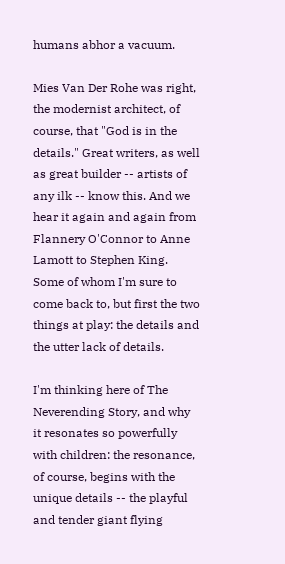humans abhor a vacuum.

Mies Van Der Rohe was right, the modernist architect, of course, that "God is in the details." Great writers, as well as great builder -- artists of any ilk -- know this. And we hear it again and again from Flannery O'Connor to Anne Lamott to Stephen King. Some of whom I'm sure to come back to, but first the two things at play: the details and the utter lack of details.

I'm thinking here of The Neverending Story, and why it resonates so powerfully with children: the resonance, of course, begins with the unique details -- the playful and tender giant flying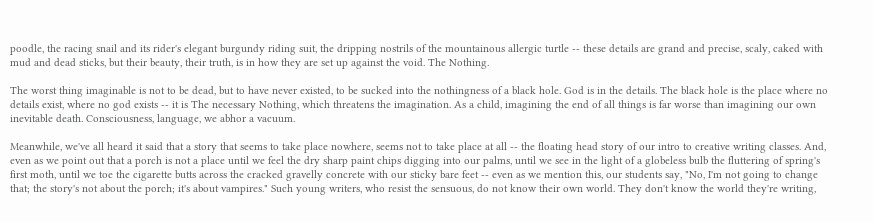poodle, the racing snail and its rider's elegant burgundy riding suit, the dripping nostrils of the mountainous allergic turtle -- these details are grand and precise, scaly, caked with mud and dead sticks, but their beauty, their truth, is in how they are set up against the void. The Nothing.

The worst thing imaginable is not to be dead, but to have never existed, to be sucked into the nothingness of a black hole. God is in the details. The black hole is the place where no details exist, where no god exists -- it is The necessary Nothing, which threatens the imagination. As a child, imagining the end of all things is far worse than imagining our own inevitable death. Consciousness, language, we abhor a vacuum.

Meanwhile, we've all heard it said that a story that seems to take place nowhere, seems not to take place at all -- the floating head story of our intro to creative writing classes. And, even as we point out that a porch is not a place until we feel the dry sharp paint chips digging into our palms, until we see in the light of a globeless bulb the fluttering of spring's first moth, until we toe the cigarette butts across the cracked gravelly concrete with our sticky bare feet -- even as we mention this, our students say, "No, I'm not going to change that; the story's not about the porch; it's about vampires." Such young writers, who resist the sensuous, do not know their own world. They don't know the world they're writing,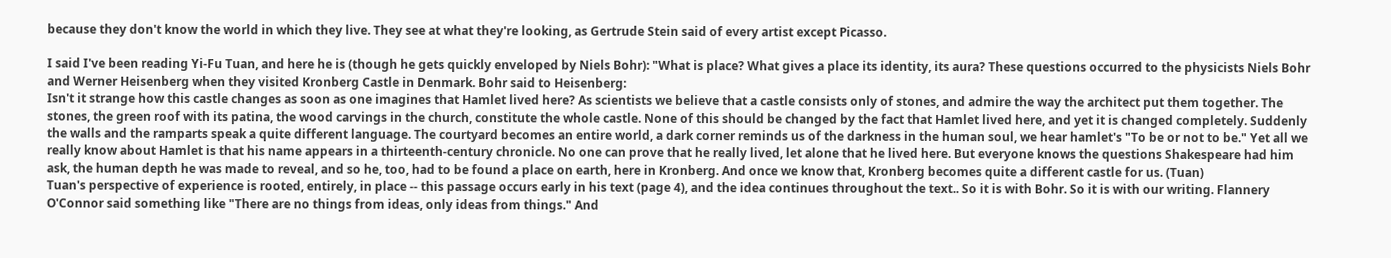because they don't know the world in which they live. They see at what they're looking, as Gertrude Stein said of every artist except Picasso.

I said I've been reading Yi-Fu Tuan, and here he is (though he gets quickly enveloped by Niels Bohr): "What is place? What gives a place its identity, its aura? These questions occurred to the physicists Niels Bohr and Werner Heisenberg when they visited Kronberg Castle in Denmark. Bohr said to Heisenberg:
Isn't it strange how this castle changes as soon as one imagines that Hamlet lived here? As scientists we believe that a castle consists only of stones, and admire the way the architect put them together. The stones, the green roof with its patina, the wood carvings in the church, constitute the whole castle. None of this should be changed by the fact that Hamlet lived here, and yet it is changed completely. Suddenly the walls and the ramparts speak a quite different language. The courtyard becomes an entire world, a dark corner reminds us of the darkness in the human soul, we hear hamlet's "To be or not to be." Yet all we really know about Hamlet is that his name appears in a thirteenth-century chronicle. No one can prove that he really lived, let alone that he lived here. But everyone knows the questions Shakespeare had him ask, the human depth he was made to reveal, and so he, too, had to be found a place on earth, here in Kronberg. And once we know that, Kronberg becomes quite a different castle for us. (Tuan)
Tuan's perspective of experience is rooted, entirely, in place -- this passage occurs early in his text (page 4), and the idea continues throughout the text.. So it is with Bohr. So it is with our writing. Flannery O'Connor said something like "There are no things from ideas, only ideas from things." And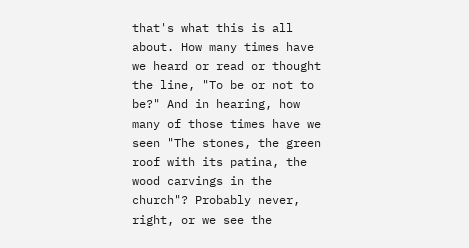that's what this is all about. How many times have we heard or read or thought the line, "To be or not to be?" And in hearing, how many of those times have we seen "The stones, the green roof with its patina, the wood carvings in the church"? Probably never, right, or we see the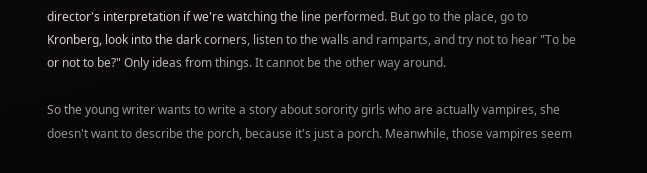director's interpretation if we're watching the line performed. But go to the place, go to Kronberg, look into the dark corners, listen to the walls and ramparts, and try not to hear "To be or not to be?" Only ideas from things. It cannot be the other way around.

So the young writer wants to write a story about sorority girls who are actually vampires, she doesn't want to describe the porch, because it's just a porch. Meanwhile, those vampires seem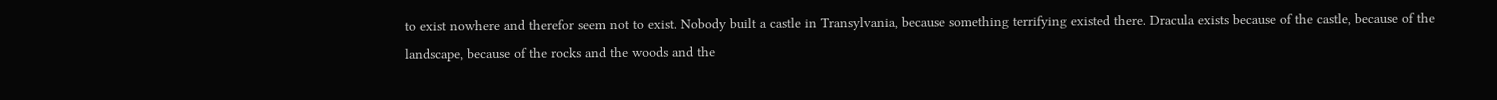to exist nowhere and therefor seem not to exist. Nobody built a castle in Transylvania, because something terrifying existed there. Dracula exists because of the castle, because of the landscape, because of the rocks and the woods and the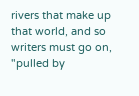rivers that make up that world, and so writers must go on, "pulled by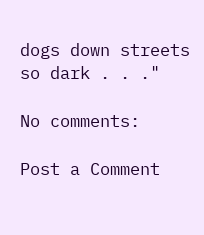dogs down streets so dark . . ."

No comments:

Post a Comment